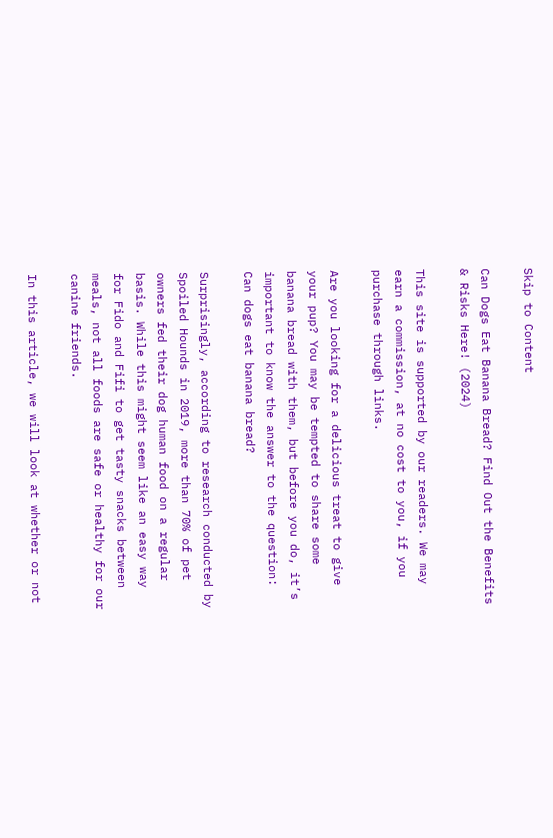Skip to Content

Can Dogs Eat Banana Bread? Find Out the Benefits & Risks Here! (2024)

This site is supported by our readers. We may earn a commission, at no cost to you, if you purchase through links.

Are you looking for a delicious treat to give your pup? You may be tempted to share some banana bread with them, but before you do, it’s important to know the answer to the question: Can dogs eat banana bread?

Surprisingly, according to research conducted by Spoiled Hounds in 2019, more than 70% of pet owners fed their dog human food on a regular basis. While this might seem like an easy way for Fido and Fifi to get tasty snacks between meals, not all foods are safe or healthy for our canine friends.

In this article, we will look at whether or not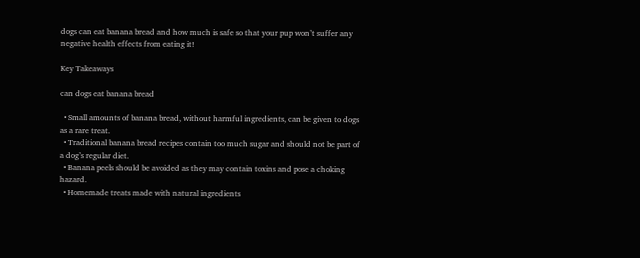dogs can eat banana bread and how much is safe so that your pup won’t suffer any negative health effects from eating it!

Key Takeaways

can dogs eat banana bread

  • Small amounts of banana bread, without harmful ingredients, can be given to dogs as a rare treat.
  • Traditional banana bread recipes contain too much sugar and should not be part of a dog’s regular diet.
  • Banana peels should be avoided as they may contain toxins and pose a choking hazard.
  • Homemade treats made with natural ingredients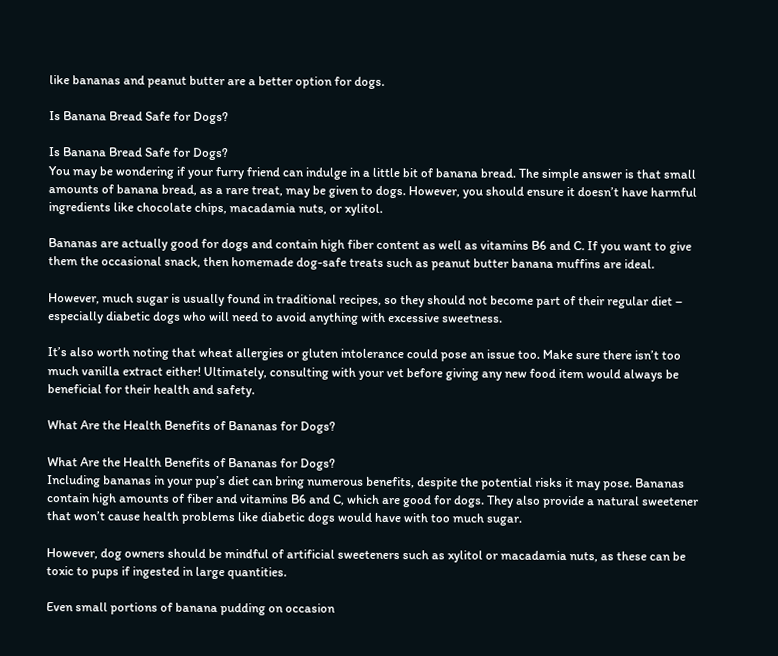like bananas and peanut butter are a better option for dogs.

Is Banana Bread Safe for Dogs?

Is Banana Bread Safe for Dogs?
You may be wondering if your furry friend can indulge in a little bit of banana bread. The simple answer is that small amounts of banana bread, as a rare treat, may be given to dogs. However, you should ensure it doesn’t have harmful ingredients like chocolate chips, macadamia nuts, or xylitol.

Bananas are actually good for dogs and contain high fiber content as well as vitamins B6 and C. If you want to give them the occasional snack, then homemade dog-safe treats such as peanut butter banana muffins are ideal.

However, much sugar is usually found in traditional recipes, so they should not become part of their regular diet – especially diabetic dogs who will need to avoid anything with excessive sweetness.

It’s also worth noting that wheat allergies or gluten intolerance could pose an issue too. Make sure there isn’t too much vanilla extract either! Ultimately, consulting with your vet before giving any new food item would always be beneficial for their health and safety.

What Are the Health Benefits of Bananas for Dogs?

What Are the Health Benefits of Bananas for Dogs?
Including bananas in your pup’s diet can bring numerous benefits, despite the potential risks it may pose. Bananas contain high amounts of fiber and vitamins B6 and C, which are good for dogs. They also provide a natural sweetener that won’t cause health problems like diabetic dogs would have with too much sugar.

However, dog owners should be mindful of artificial sweeteners such as xylitol or macadamia nuts, as these can be toxic to pups if ingested in large quantities.

Even small portions of banana pudding on occasion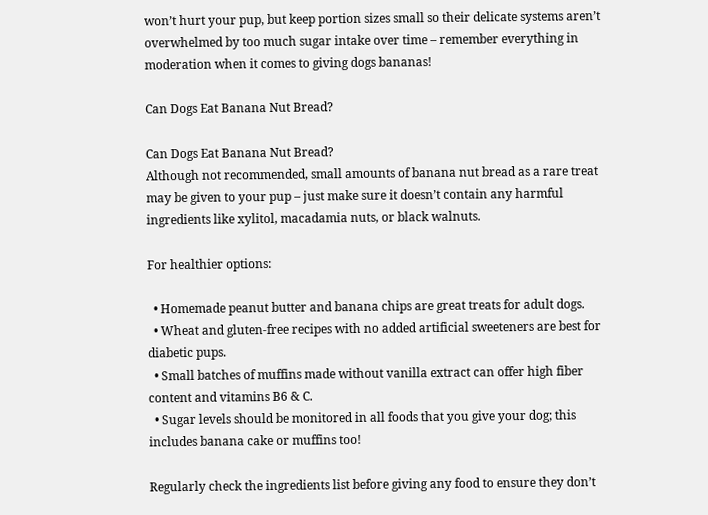won’t hurt your pup, but keep portion sizes small so their delicate systems aren’t overwhelmed by too much sugar intake over time – remember everything in moderation when it comes to giving dogs bananas!

Can Dogs Eat Banana Nut Bread?

Can Dogs Eat Banana Nut Bread?
Although not recommended, small amounts of banana nut bread as a rare treat may be given to your pup – just make sure it doesn’t contain any harmful ingredients like xylitol, macadamia nuts, or black walnuts.

For healthier options:

  • Homemade peanut butter and banana chips are great treats for adult dogs.
  • Wheat and gluten-free recipes with no added artificial sweeteners are best for diabetic pups.
  • Small batches of muffins made without vanilla extract can offer high fiber content and vitamins B6 & C.
  • Sugar levels should be monitored in all foods that you give your dog; this includes banana cake or muffins too!

Regularly check the ingredients list before giving any food to ensure they don’t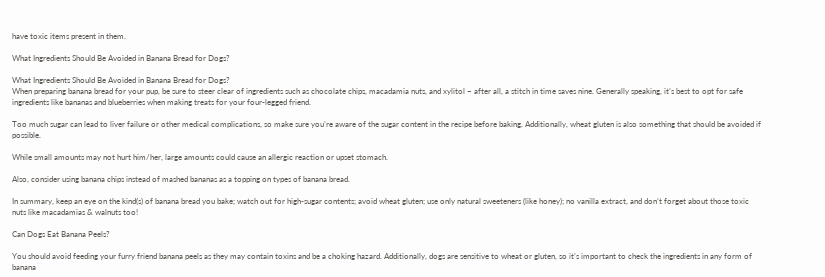have toxic items present in them.

What Ingredients Should Be Avoided in Banana Bread for Dogs?

What Ingredients Should Be Avoided in Banana Bread for Dogs?
When preparing banana bread for your pup, be sure to steer clear of ingredients such as chocolate chips, macadamia nuts, and xylitol – after all, a stitch in time saves nine. Generally speaking, it’s best to opt for safe ingredients like bananas and blueberries when making treats for your four-legged friend.

Too much sugar can lead to liver failure or other medical complications, so make sure you’re aware of the sugar content in the recipe before baking. Additionally, wheat gluten is also something that should be avoided if possible.

While small amounts may not hurt him/her, large amounts could cause an allergic reaction or upset stomach.

Also, consider using banana chips instead of mashed bananas as a topping on types of banana bread.

In summary, keep an eye on the kind(s) of banana bread you bake; watch out for high-sugar contents; avoid wheat gluten; use only natural sweeteners (like honey); no vanilla extract, and don’t forget about those toxic nuts like macadamias & walnuts too!

Can Dogs Eat Banana Peels?

You should avoid feeding your furry friend banana peels as they may contain toxins and be a choking hazard. Additionally, dogs are sensitive to wheat or gluten, so it’s important to check the ingredients in any form of banana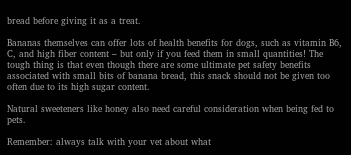bread before giving it as a treat.

Bananas themselves can offer lots of health benefits for dogs, such as vitamin B6, C, and high fiber content – but only if you feed them in small quantities! The tough thing is that even though there are some ultimate pet safety benefits associated with small bits of banana bread, this snack should not be given too often due to its high sugar content.

Natural sweeteners like honey also need careful consideration when being fed to pets.

Remember: always talk with your vet about what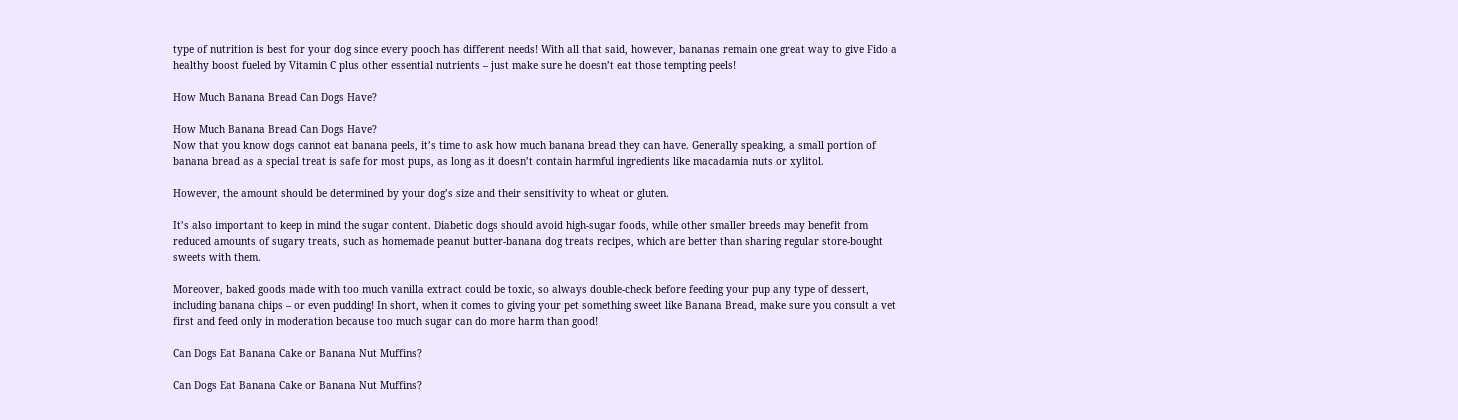type of nutrition is best for your dog since every pooch has different needs! With all that said, however, bananas remain one great way to give Fido a healthy boost fueled by Vitamin C plus other essential nutrients – just make sure he doesn’t eat those tempting peels!

How Much Banana Bread Can Dogs Have?

How Much Banana Bread Can Dogs Have?
Now that you know dogs cannot eat banana peels, it’s time to ask how much banana bread they can have. Generally speaking, a small portion of banana bread as a special treat is safe for most pups, as long as it doesn’t contain harmful ingredients like macadamia nuts or xylitol.

However, the amount should be determined by your dog’s size and their sensitivity to wheat or gluten.

It’s also important to keep in mind the sugar content. Diabetic dogs should avoid high-sugar foods, while other smaller breeds may benefit from reduced amounts of sugary treats, such as homemade peanut butter-banana dog treats recipes, which are better than sharing regular store-bought sweets with them.

Moreover, baked goods made with too much vanilla extract could be toxic, so always double-check before feeding your pup any type of dessert, including banana chips – or even pudding! In short, when it comes to giving your pet something sweet like Banana Bread, make sure you consult a vet first and feed only in moderation because too much sugar can do more harm than good!

Can Dogs Eat Banana Cake or Banana Nut Muffins?

Can Dogs Eat Banana Cake or Banana Nut Muffins?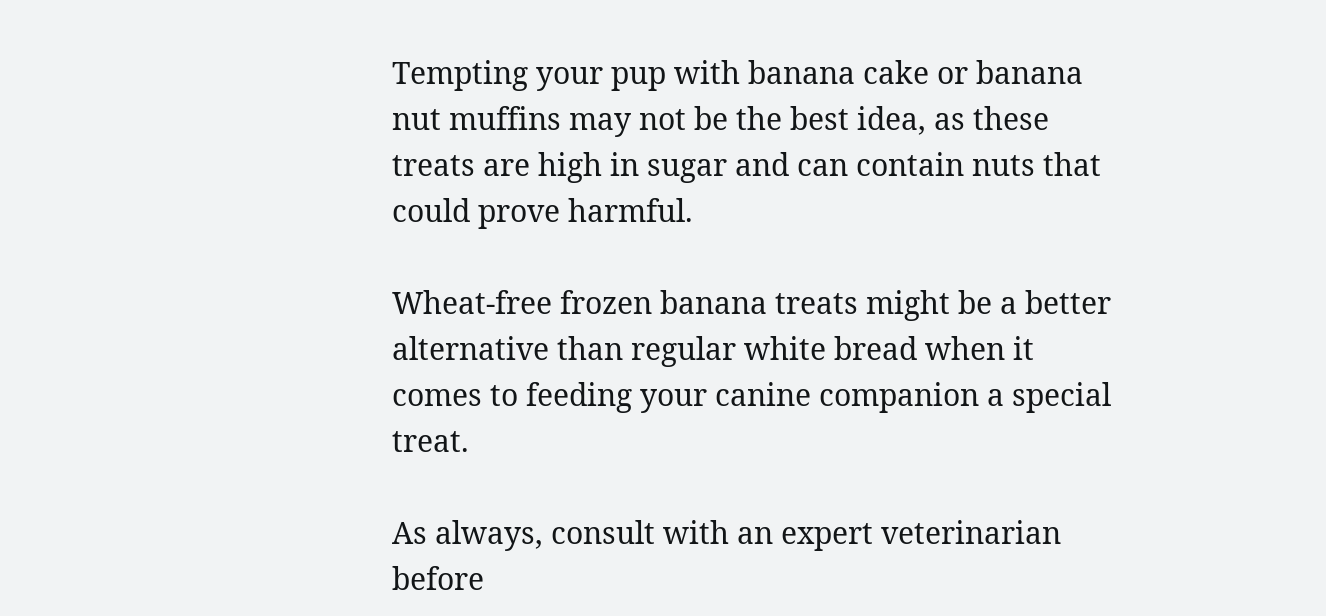Tempting your pup with banana cake or banana nut muffins may not be the best idea, as these treats are high in sugar and can contain nuts that could prove harmful.

Wheat-free frozen banana treats might be a better alternative than regular white bread when it comes to feeding your canine companion a special treat.

As always, consult with an expert veterinarian before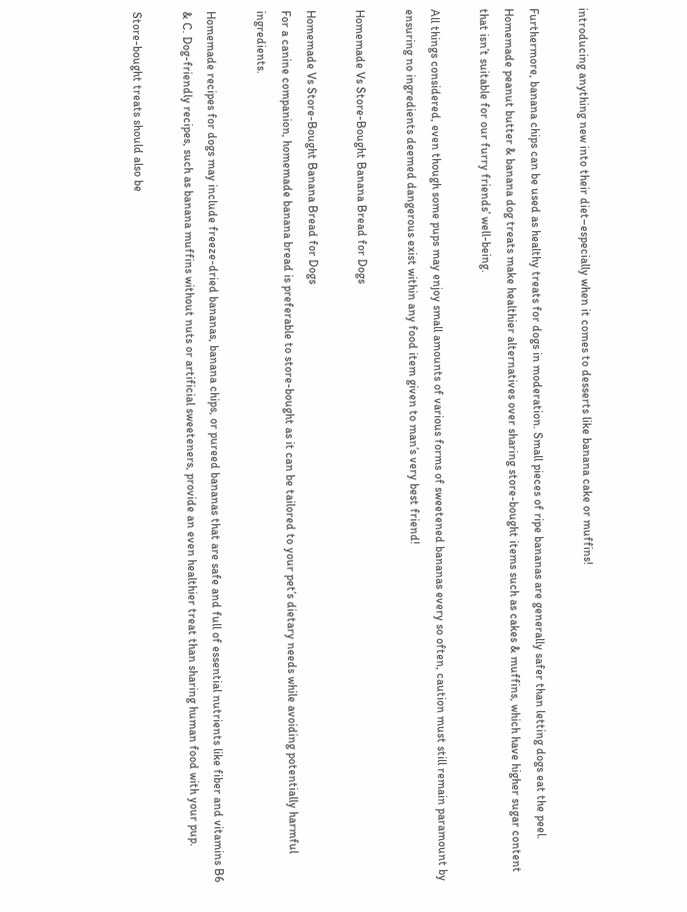introducing anything new into their diet–especially when it comes to desserts like banana cake or muffins!

Furthermore, banana chips can be used as healthy treats for dogs in moderation. Small pieces of ripe bananas are generally safer than letting dogs eat the peel. Homemade peanut butter & banana dog treats make healthier alternatives over sharing store-bought items such as cakes & muffins, which have higher sugar content that isn’t suitable for our furry friends’ well-being.

All things considered, even though some pups may enjoy small amounts of various forms of sweetened bananas every so often, caution must still remain paramount by ensuring no ingredients deemed dangerous exist within any food item given to man’s very best friend!

Homemade Vs Store-Bought Banana Bread for Dogs

Homemade Vs Store-Bought Banana Bread for Dogs
For a canine companion, homemade banana bread is preferable to store-bought as it can be tailored to your pet’s dietary needs while avoiding potentially harmful ingredients.

Homemade recipes for dogs may include freeze-dried bananas, banana chips, or pureed bananas that are safe and full of essential nutrients like fiber and vitamins B6 & C. Dog-friendly recipes, such as banana muffins without nuts or artificial sweeteners, provide an even healthier treat than sharing human food with your pup.

Store-bought treats should also be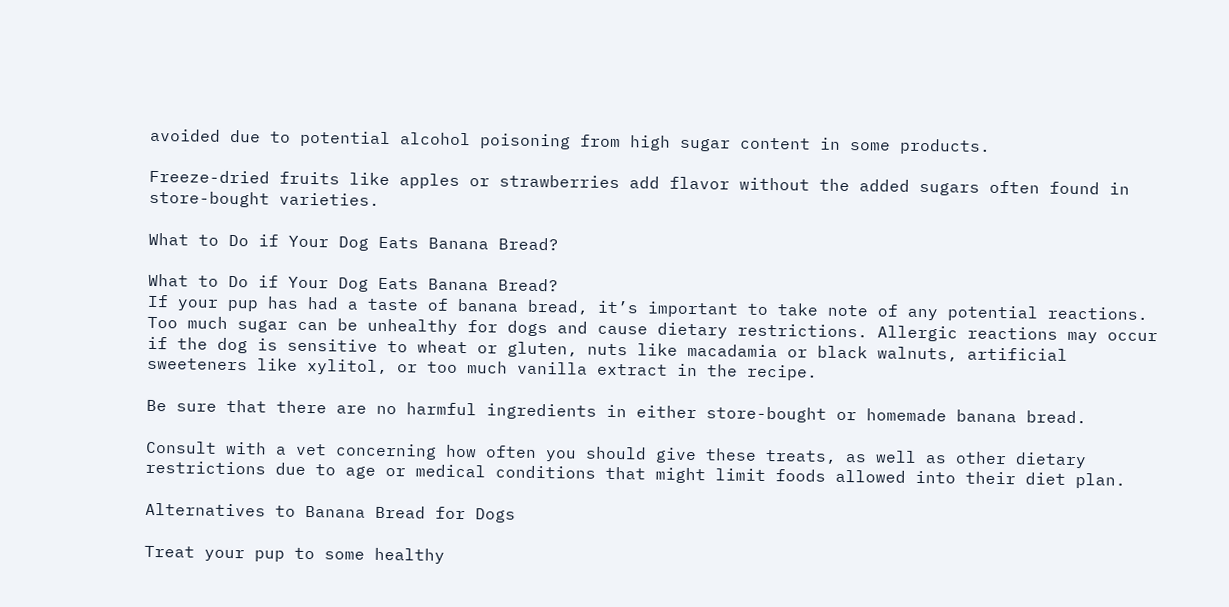avoided due to potential alcohol poisoning from high sugar content in some products.

Freeze-dried fruits like apples or strawberries add flavor without the added sugars often found in store-bought varieties.

What to Do if Your Dog Eats Banana Bread?

What to Do if Your Dog Eats Banana Bread?
If your pup has had a taste of banana bread, it’s important to take note of any potential reactions. Too much sugar can be unhealthy for dogs and cause dietary restrictions. Allergic reactions may occur if the dog is sensitive to wheat or gluten, nuts like macadamia or black walnuts, artificial sweeteners like xylitol, or too much vanilla extract in the recipe.

Be sure that there are no harmful ingredients in either store-bought or homemade banana bread.

Consult with a vet concerning how often you should give these treats, as well as other dietary restrictions due to age or medical conditions that might limit foods allowed into their diet plan.

Alternatives to Banana Bread for Dogs

Treat your pup to some healthy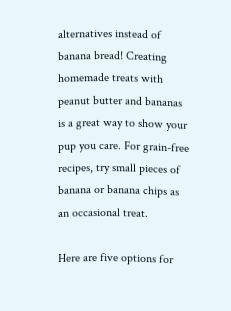alternatives instead of banana bread! Creating homemade treats with peanut butter and bananas is a great way to show your pup you care. For grain-free recipes, try small pieces of banana or banana chips as an occasional treat.

Here are five options for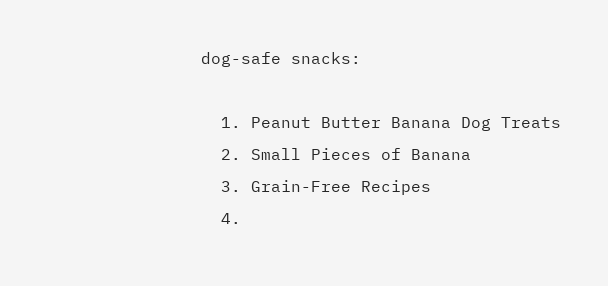dog-safe snacks:

  1. Peanut Butter Banana Dog Treats
  2. Small Pieces of Banana
  3. Grain-Free Recipes
  4.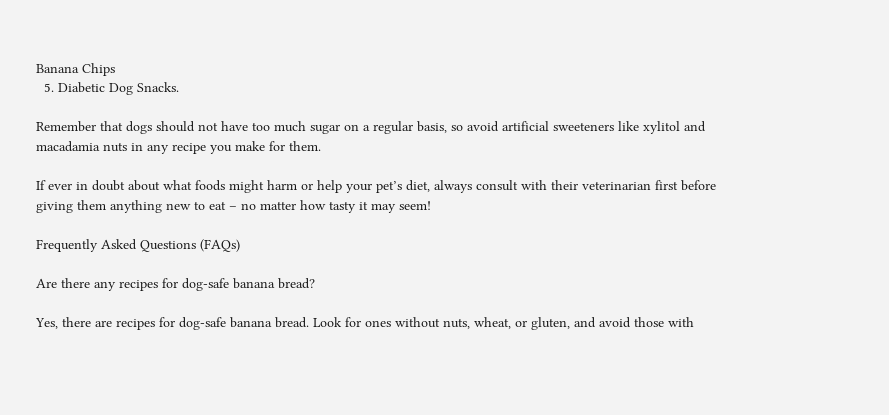Banana Chips
  5. Diabetic Dog Snacks.

Remember that dogs should not have too much sugar on a regular basis, so avoid artificial sweeteners like xylitol and macadamia nuts in any recipe you make for them.

If ever in doubt about what foods might harm or help your pet’s diet, always consult with their veterinarian first before giving them anything new to eat – no matter how tasty it may seem!

Frequently Asked Questions (FAQs)

Are there any recipes for dog-safe banana bread?

Yes, there are recipes for dog-safe banana bread. Look for ones without nuts, wheat, or gluten, and avoid those with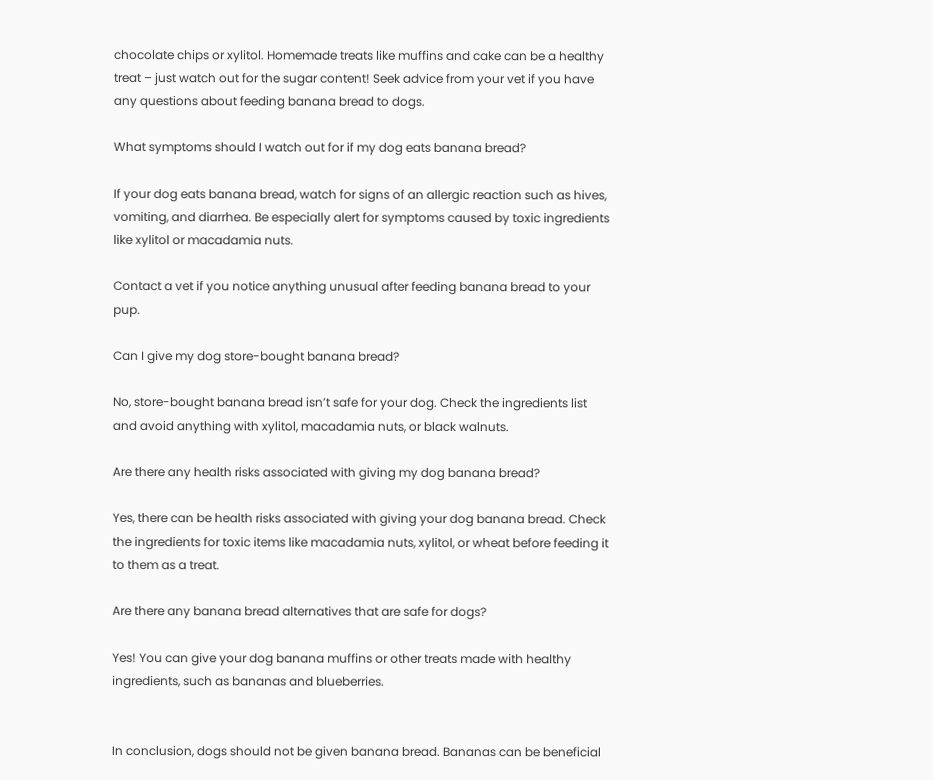chocolate chips or xylitol. Homemade treats like muffins and cake can be a healthy treat – just watch out for the sugar content! Seek advice from your vet if you have any questions about feeding banana bread to dogs.

What symptoms should I watch out for if my dog eats banana bread?

If your dog eats banana bread, watch for signs of an allergic reaction such as hives, vomiting, and diarrhea. Be especially alert for symptoms caused by toxic ingredients like xylitol or macadamia nuts.

Contact a vet if you notice anything unusual after feeding banana bread to your pup.

Can I give my dog store-bought banana bread?

No, store-bought banana bread isn’t safe for your dog. Check the ingredients list and avoid anything with xylitol, macadamia nuts, or black walnuts.

Are there any health risks associated with giving my dog banana bread?

Yes, there can be health risks associated with giving your dog banana bread. Check the ingredients for toxic items like macadamia nuts, xylitol, or wheat before feeding it to them as a treat.

Are there any banana bread alternatives that are safe for dogs?

Yes! You can give your dog banana muffins or other treats made with healthy ingredients, such as bananas and blueberries.


In conclusion, dogs should not be given banana bread. Bananas can be beneficial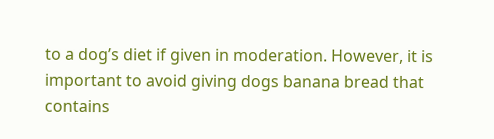to a dog’s diet if given in moderation. However, it is important to avoid giving dogs banana bread that contains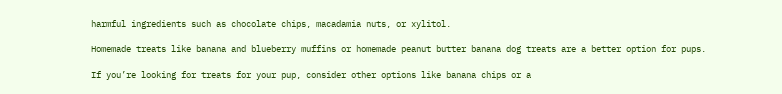harmful ingredients such as chocolate chips, macadamia nuts, or xylitol.

Homemade treats like banana and blueberry muffins or homemade peanut butter banana dog treats are a better option for pups.

If you’re looking for treats for your pup, consider other options like banana chips or a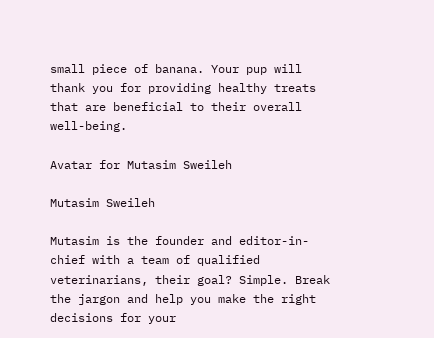small piece of banana. Your pup will thank you for providing healthy treats that are beneficial to their overall well-being.

Avatar for Mutasim Sweileh

Mutasim Sweileh

Mutasim is the founder and editor-in-chief with a team of qualified veterinarians, their goal? Simple. Break the jargon and help you make the right decisions for your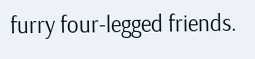furry four-legged friends.